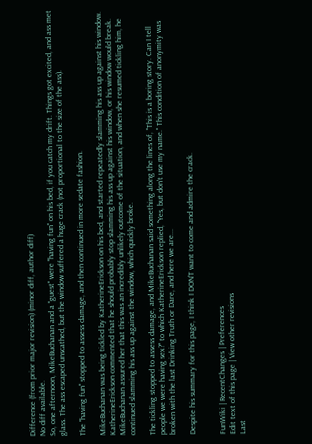Difference (from prior major revision) (minor diff, author diff)
No diff available.
So, one afternoon, MikeBuchanan and a "guest" were "having fun" on his bed, if you catch my drift. Things got excited, and ass met glass. The ass escaped unscathed, but the window suffered a huge crack (not proportional to the size of the ass).

The "having fun" stopped to assess damage, and then continued in more sedate fashion.

MikeBuchanan was being tickled by KatherineErickson on his bed, and started repeatedly slamming his ass up against his window. KatherineErickson commented that he should probably stop slamming his ass up against his window, or his window would break. MikeBuchanan assured her that this was an incredibly unlikely outcome of the situation, and when she resumed tickling him, he continued slamming his ass up against the window, which quickly broke.

The tickling stopped to assess damage, and MikeBuchanan said something along the lines of, "This is a boring story. Can I tell people we were having sex?" to which KatherineErickson replied, "Yes, but don't use my name." This condition of anonymity was broken with the last Drinking Truth or Dare, and here we are...

Despite his summary for this page, I think I DON'T want to come and admire the crack.


FunWiki | RecentChanges | Preferences
Edit text of this page | View other revisions
Last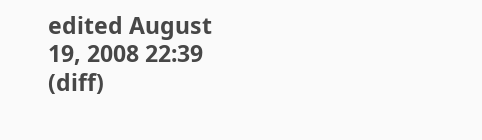edited August 19, 2008 22:39 (diff)